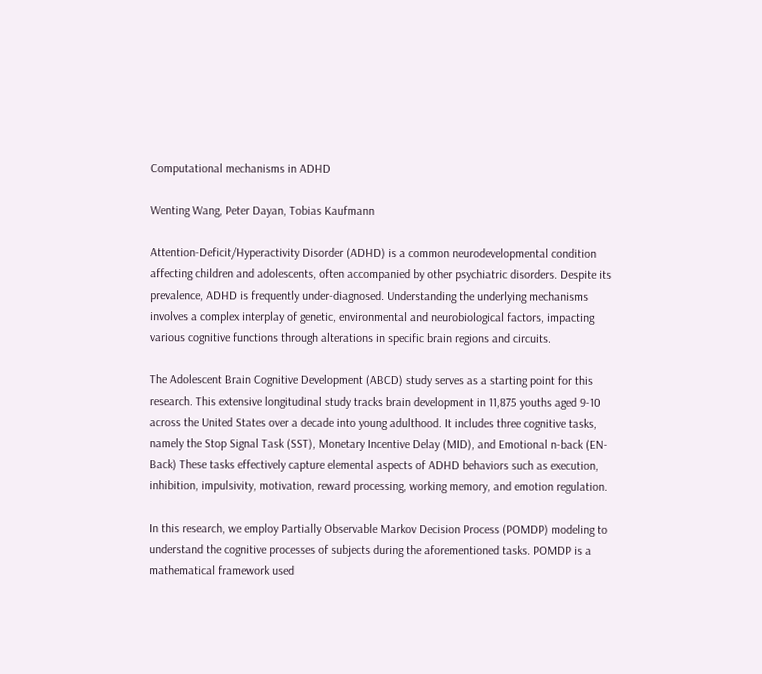Computational mechanisms in ADHD

Wenting Wang, Peter Dayan, Tobias Kaufmann

Attention-Deficit/Hyperactivity Disorder (ADHD) is a common neurodevelopmental condition affecting children and adolescents, often accompanied by other psychiatric disorders. Despite its prevalence, ADHD is frequently under-diagnosed. Understanding the underlying mechanisms involves a complex interplay of genetic, environmental and neurobiological factors, impacting various cognitive functions through alterations in specific brain regions and circuits.

The Adolescent Brain Cognitive Development (ABCD) study serves as a starting point for this research. This extensive longitudinal study tracks brain development in 11,875 youths aged 9-10 across the United States over a decade into young adulthood. It includes three cognitive tasks, namely the Stop Signal Task (SST), Monetary Incentive Delay (MID), and Emotional n-back (EN-Back) These tasks effectively capture elemental aspects of ADHD behaviors such as execution, inhibition, impulsivity, motivation, reward processing, working memory, and emotion regulation.

In this research, we employ Partially Observable Markov Decision Process (POMDP) modeling to understand the cognitive processes of subjects during the aforementioned tasks. POMDP is a mathematical framework used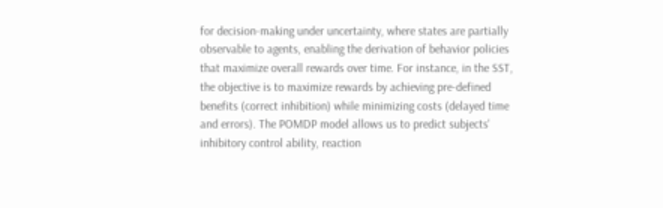for decision-making under uncertainty, where states are partially observable to agents, enabling the derivation of behavior policies that maximize overall rewards over time. For instance, in the SST, the objective is to maximize rewards by achieving pre-defined benefits (correct inhibition) while minimizing costs (delayed time and errors). The POMDP model allows us to predict subjects' inhibitory control ability, reaction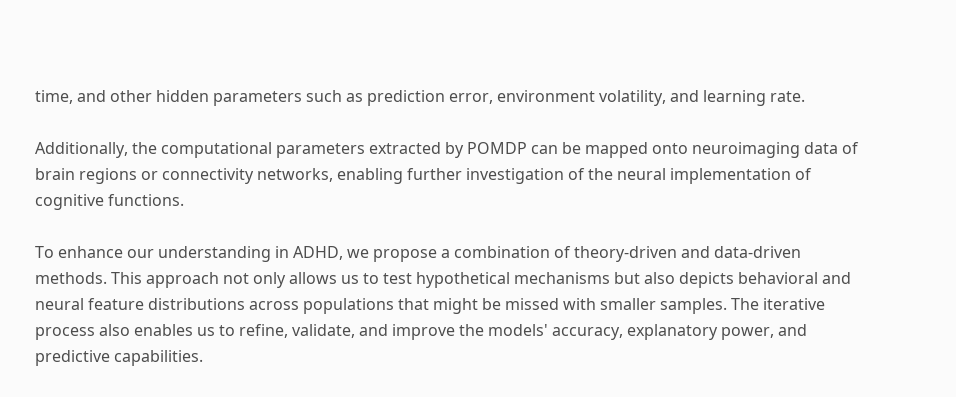time, and other hidden parameters such as prediction error, environment volatility, and learning rate.

Additionally, the computational parameters extracted by POMDP can be mapped onto neuroimaging data of brain regions or connectivity networks, enabling further investigation of the neural implementation of cognitive functions.

To enhance our understanding in ADHD, we propose a combination of theory-driven and data-driven methods. This approach not only allows us to test hypothetical mechanisms but also depicts behavioral and neural feature distributions across populations that might be missed with smaller samples. The iterative process also enables us to refine, validate, and improve the models' accuracy, explanatory power, and predictive capabilities.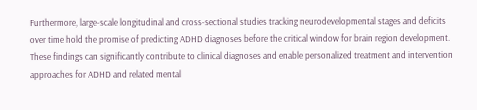Furthermore, large-scale longitudinal and cross-sectional studies tracking neurodevelopmental stages and deficits over time hold the promise of predicting ADHD diagnoses before the critical window for brain region development. These findings can significantly contribute to clinical diagnoses and enable personalized treatment and intervention approaches for ADHD and related mental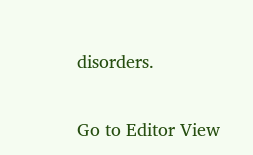disorders.

Go to Editor View